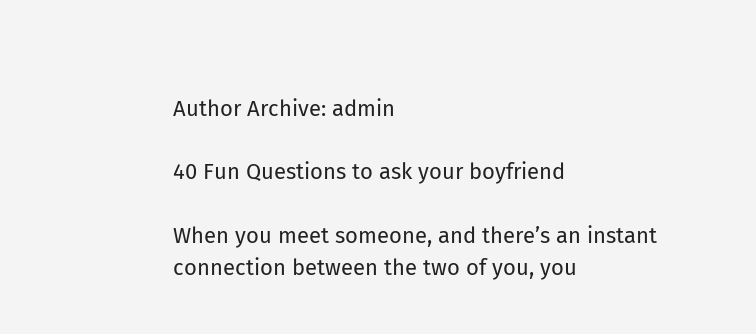Author Archive: admin

40 Fun Questions to ask your boyfriend

When you meet someone, and there’s an instant connection between the two of you, you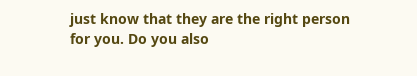just know that they are the right person for you. Do you also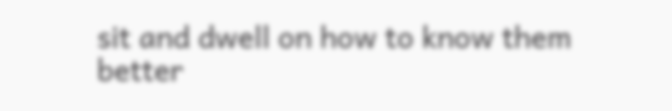sit and dwell on how to know them better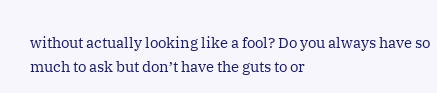without actually looking like a fool? Do you always have so much to ask but don’t have the guts to or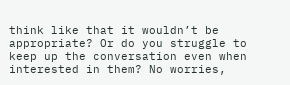think like that it wouldn’t be appropriate? Or do you struggle to keep up the conversation even when interested in them? No worries,